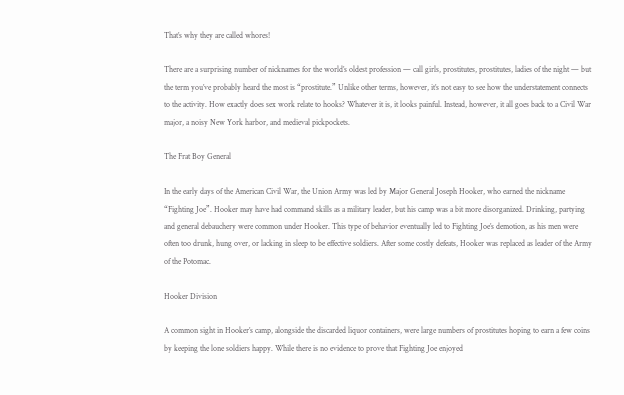That’s why they are called whores!

There are a surprising number of nicknames for the world’s oldest profession — call girls, prostitutes, prostitutes, ladies of the night — but the term you’ve probably heard the most is “prostitute.” Unlike other terms, however, it’s not easy to see how the understatement connects to the activity. How exactly does sex work relate to hooks? Whatever it is, it looks painful. Instead, however, it all goes back to a Civil War major, a noisy New York harbor, and medieval pickpockets.

The Frat Boy General

In the early days of the American Civil War, the Union Army was led by Major General Joseph Hooker, who earned the nickname “Fighting Joe”. Hooker may have had command skills as a military leader, but his camp was a bit more disorganized. Drinking, partying and general debauchery were common under Hooker. This type of behavior eventually led to Fighting Joe’s demotion, as his men were often too drunk, hung over, or lacking in sleep to be effective soldiers. After some costly defeats, Hooker was replaced as leader of the Army of the Potomac.

Hooker Division

A common sight in Hooker’s camp, alongside the discarded liquor containers, were large numbers of prostitutes hoping to earn a few coins by keeping the lone soldiers happy. While there is no evidence to prove that Fighting Joe enjoyed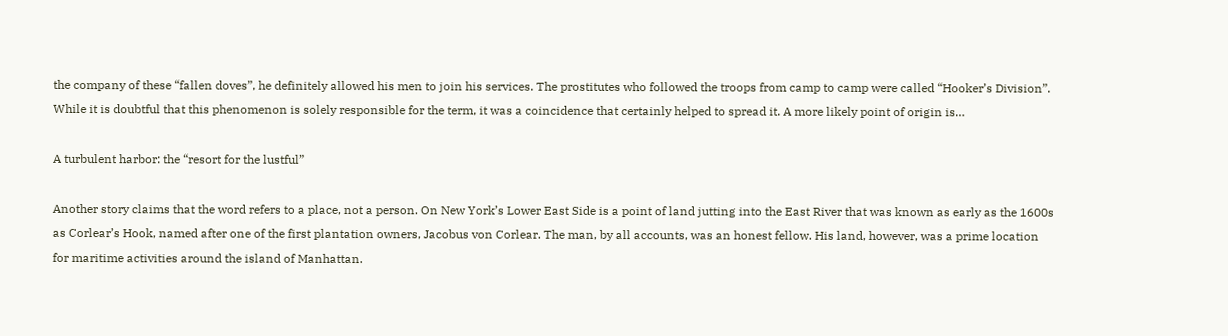the company of these “fallen doves”, he definitely allowed his men to join his services. The prostitutes who followed the troops from camp to camp were called “Hooker’s Division”. While it is doubtful that this phenomenon is solely responsible for the term, it was a coincidence that certainly helped to spread it. A more likely point of origin is…

A turbulent harbor: the “resort for the lustful”

Another story claims that the word refers to a place, not a person. On New York’s Lower East Side is a point of land jutting into the East River that was known as early as the 1600s as Corlear’s Hook, named after one of the first plantation owners, Jacobus von Corlear. The man, by all accounts, was an honest fellow. His land, however, was a prime location for maritime activities around the island of Manhattan.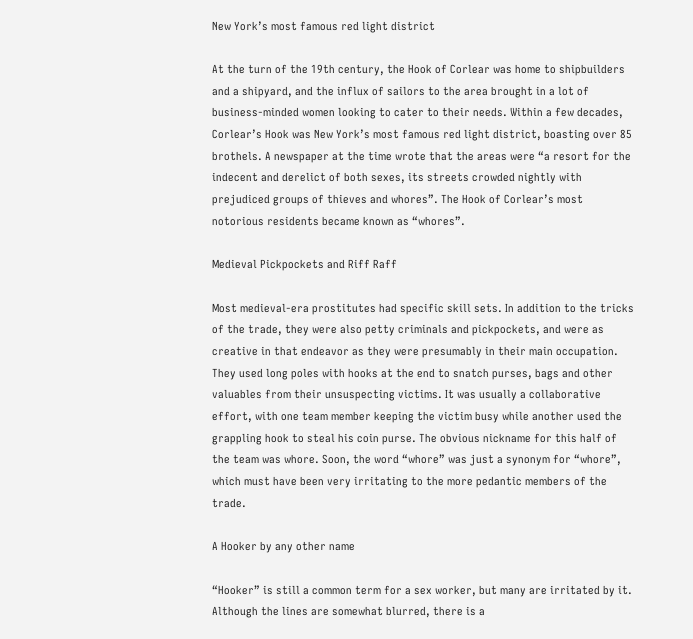New York’s most famous red light district

At the turn of the 19th century, the Hook of Corlear was home to shipbuilders and a shipyard, and the influx of sailors to the area brought in a lot of business-minded women looking to cater to their needs. Within a few decades, Corlear’s Hook was New York’s most famous red light district, boasting over 85 brothels. A newspaper at the time wrote that the areas were “a resort for the indecent and derelict of both sexes, its streets crowded nightly with prejudiced groups of thieves and whores”. The Hook of Corlear’s most notorious residents became known as “whores”.

Medieval Pickpockets and Riff Raff

Most medieval-era prostitutes had specific skill sets. In addition to the tricks of the trade, they were also petty criminals and pickpockets, and were as creative in that endeavor as they were presumably in their main occupation. They used long poles with hooks at the end to snatch purses, bags and other valuables from their unsuspecting victims. It was usually a collaborative effort, with one team member keeping the victim busy while another used the grappling hook to steal his coin purse. The obvious nickname for this half of the team was whore. Soon, the word “whore” was just a synonym for “whore”, which must have been very irritating to the more pedantic members of the trade.

A Hooker by any other name

“Hooker” is still a common term for a sex worker, but many are irritated by it. Although the lines are somewhat blurred, there is a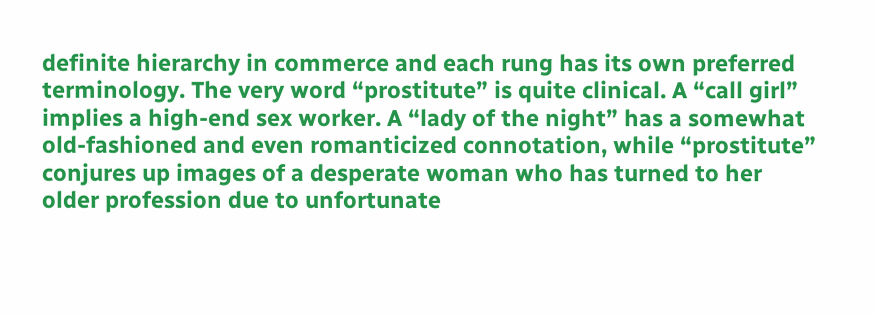definite hierarchy in commerce and each rung has its own preferred terminology. The very word “prostitute” is quite clinical. A “call girl” implies a high-end sex worker. A “lady of the night” has a somewhat old-fashioned and even romanticized connotation, while “prostitute” conjures up images of a desperate woman who has turned to her older profession due to unfortunate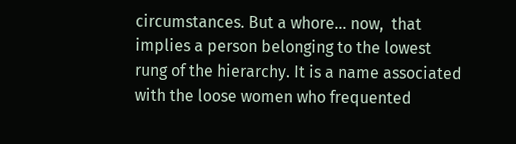circumstances. But a whore… now,  that implies a person belonging to the lowest rung of the hierarchy. It is a name associated with the loose women who frequented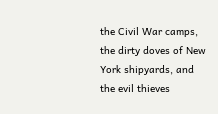the Civil War camps, the dirty doves of New York shipyards, and the evil thieves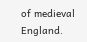of medieval England.